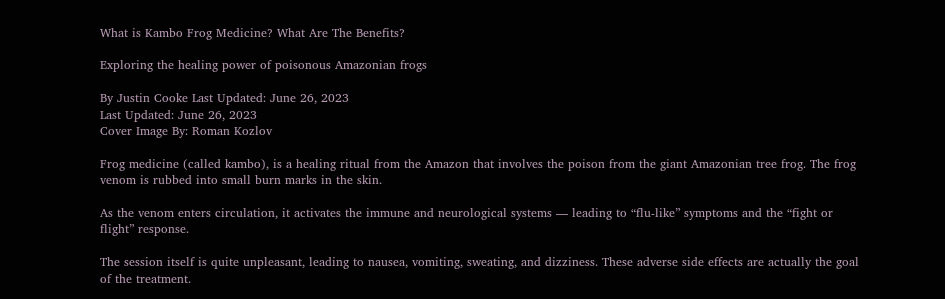What is Kambo Frog Medicine? What Are The Benefits?

Exploring the healing power of poisonous Amazonian frogs

By Justin Cooke Last Updated: June 26, 2023
Last Updated: June 26, 2023
Cover Image By: Roman Kozlov

Frog medicine (called kambo), is a healing ritual from the Amazon that involves the poison from the giant Amazonian tree frog. The frog venom is rubbed into small burn marks in the skin.

As the venom enters circulation, it activates the immune and neurological systems — leading to “flu-like” symptoms and the “fight or flight” response.

The session itself is quite unpleasant, leading to nausea, vomiting, sweating, and dizziness. These adverse side effects are actually the goal of the treatment.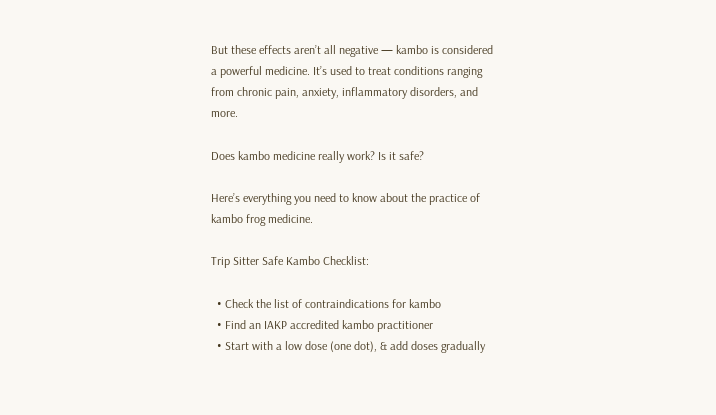But these effects aren’t all negative — kambo is considered a powerful medicine. It’s used to treat conditions ranging from chronic pain, anxiety, inflammatory disorders, and more.

Does kambo medicine really work? Is it safe?

Here’s everything you need to know about the practice of kambo frog medicine.

Trip Sitter Safe Kambo Checklist:

  • Check the list of contraindications for kambo
  • Find an IAKP accredited kambo practitioner
  • Start with a low dose (one dot), & add doses gradually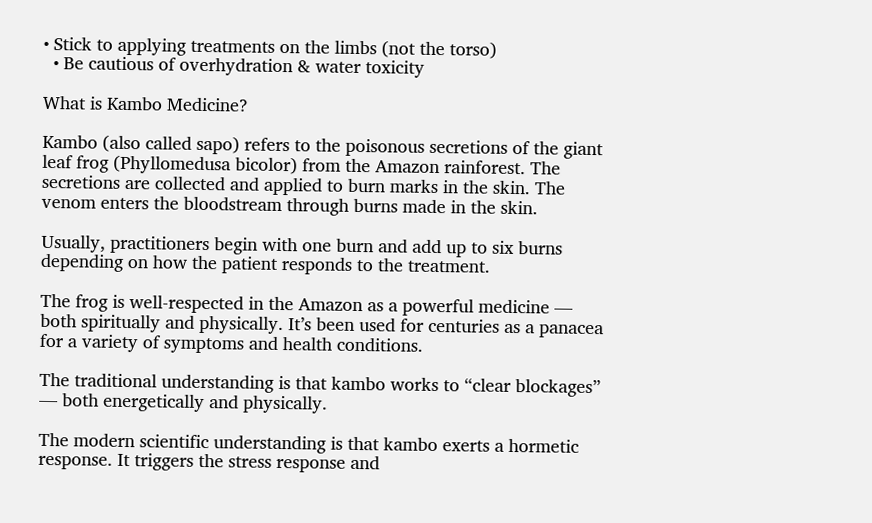• Stick to applying treatments on the limbs (not the torso)
  • Be cautious of overhydration & water toxicity

What is Kambo Medicine?

Kambo (also called sapo) refers to the poisonous secretions of the giant leaf frog (Phyllomedusa bicolor) from the Amazon rainforest. The secretions are collected and applied to burn marks in the skin. The venom enters the bloodstream through burns made in the skin.

Usually, practitioners begin with one burn and add up to six burns depending on how the patient responds to the treatment.

The frog is well-respected in the Amazon as a powerful medicine — both spiritually and physically. It’s been used for centuries as a panacea for a variety of symptoms and health conditions.

The traditional understanding is that kambo works to “clear blockages” — both energetically and physically.

The modern scientific understanding is that kambo exerts a hormetic response. It triggers the stress response and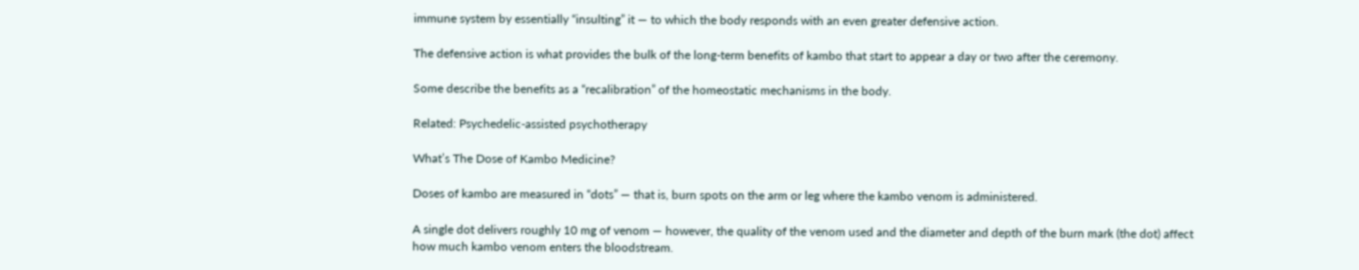immune system by essentially “insulting” it — to which the body responds with an even greater defensive action.

The defensive action is what provides the bulk of the long-term benefits of kambo that start to appear a day or two after the ceremony.

Some describe the benefits as a “recalibration” of the homeostatic mechanisms in the body.

Related: Psychedelic-assisted psychotherapy

What’s The Dose of Kambo Medicine?

Doses of kambo are measured in “dots” — that is, burn spots on the arm or leg where the kambo venom is administered.

A single dot delivers roughly 10 mg of venom — however, the quality of the venom used and the diameter and depth of the burn mark (the dot) affect how much kambo venom enters the bloodstream.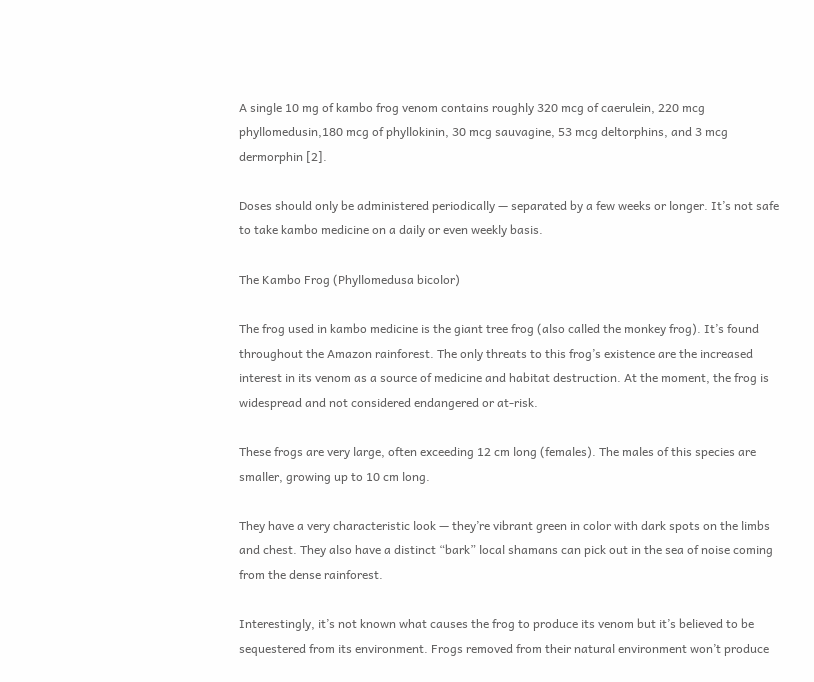A single 10 mg of kambo frog venom contains roughly 320 mcg of caerulein, 220 mcg phyllomedusin,180 mcg of phyllokinin, 30 mcg sauvagine, 53 mcg deltorphins, and 3 mcg dermorphin [2].

Doses should only be administered periodically — separated by a few weeks or longer. It’s not safe to take kambo medicine on a daily or even weekly basis.

The Kambo Frog (Phyllomedusa bicolor)

The frog used in kambo medicine is the giant tree frog (also called the monkey frog). It’s found throughout the Amazon rainforest. The only threats to this frog’s existence are the increased interest in its venom as a source of medicine and habitat destruction. At the moment, the frog is widespread and not considered endangered or at-risk.

These frogs are very large, often exceeding 12 cm long (females). The males of this species are smaller, growing up to 10 cm long.

They have a very characteristic look — they’re vibrant green in color with dark spots on the limbs and chest. They also have a distinct “bark” local shamans can pick out in the sea of noise coming from the dense rainforest.

Interestingly, it’s not known what causes the frog to produce its venom but it’s believed to be sequestered from its environment. Frogs removed from their natural environment won’t produce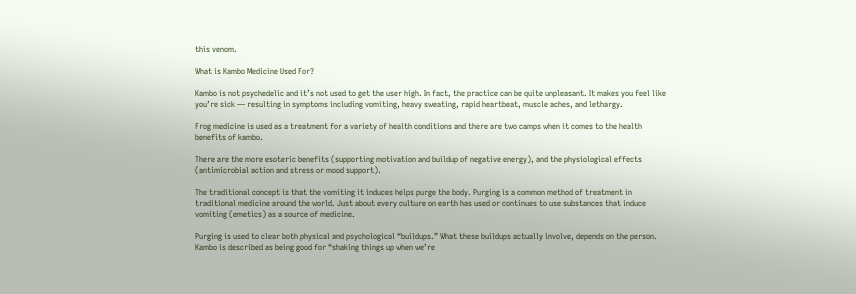this venom.

What is Kambo Medicine Used For?

Kambo is not psychedelic and it’s not used to get the user high. In fact, the practice can be quite unpleasant. It makes you feel like you’re sick — resulting in symptoms including vomiting, heavy sweating, rapid heartbeat, muscle aches, and lethargy.

Frog medicine is used as a treatment for a variety of health conditions and there are two camps when it comes to the health benefits of kambo.

There are the more esoteric benefits (supporting motivation and buildup of negative energy), and the physiological effects (antimicrobial action and stress or mood support).

The traditional concept is that the vomiting it induces helps purge the body. Purging is a common method of treatment in traditional medicine around the world. Just about every culture on earth has used or continues to use substances that induce vomiting (emetics) as a source of medicine.

Purging is used to clear both physical and psychological “buildups.” What these buildups actually involve, depends on the person. Kambo is described as being good for “shaking things up when we’re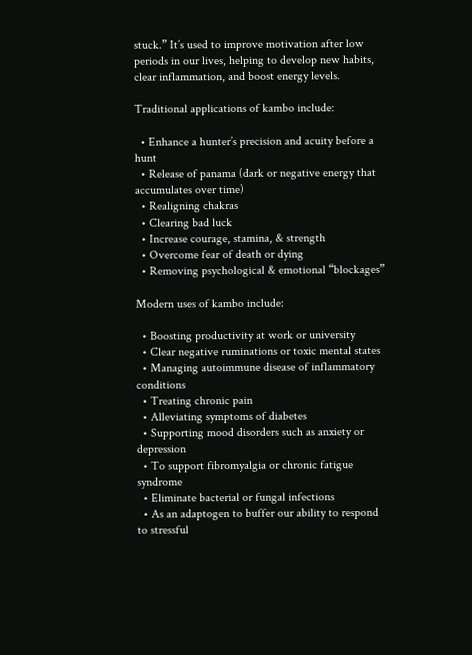stuck.” It’s used to improve motivation after low periods in our lives, helping to develop new habits, clear inflammation, and boost energy levels.

Traditional applications of kambo include:

  • Enhance a hunter’s precision and acuity before a hunt
  • Release of panama (dark or negative energy that accumulates over time)
  • Realigning chakras
  • Clearing bad luck
  • Increase courage, stamina, & strength
  • Overcome fear of death or dying
  • Removing psychological & emotional “blockages”

Modern uses of kambo include:

  • Boosting productivity at work or university
  • Clear negative ruminations or toxic mental states
  • Managing autoimmune disease of inflammatory conditions
  • Treating chronic pain
  • Alleviating symptoms of diabetes
  • Supporting mood disorders such as anxiety or depression
  • To support fibromyalgia or chronic fatigue syndrome
  • Eliminate bacterial or fungal infections
  • As an adaptogen to buffer our ability to respond to stressful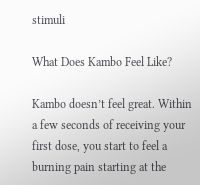stimuli

What Does Kambo Feel Like?

Kambo doesn’t feel great. Within a few seconds of receiving your first dose, you start to feel a burning pain starting at the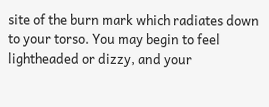site of the burn mark which radiates down to your torso. You may begin to feel lightheaded or dizzy, and your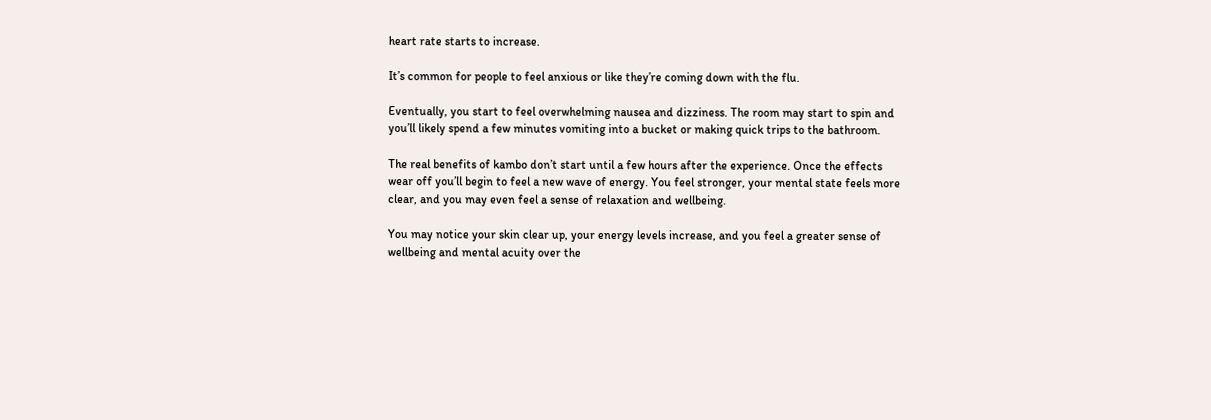heart rate starts to increase.

It’s common for people to feel anxious or like they’re coming down with the flu.

Eventually, you start to feel overwhelming nausea and dizziness. The room may start to spin and you’ll likely spend a few minutes vomiting into a bucket or making quick trips to the bathroom.

The real benefits of kambo don’t start until a few hours after the experience. Once the effects wear off you’ll begin to feel a new wave of energy. You feel stronger, your mental state feels more clear, and you may even feel a sense of relaxation and wellbeing.

You may notice your skin clear up, your energy levels increase, and you feel a greater sense of wellbeing and mental acuity over the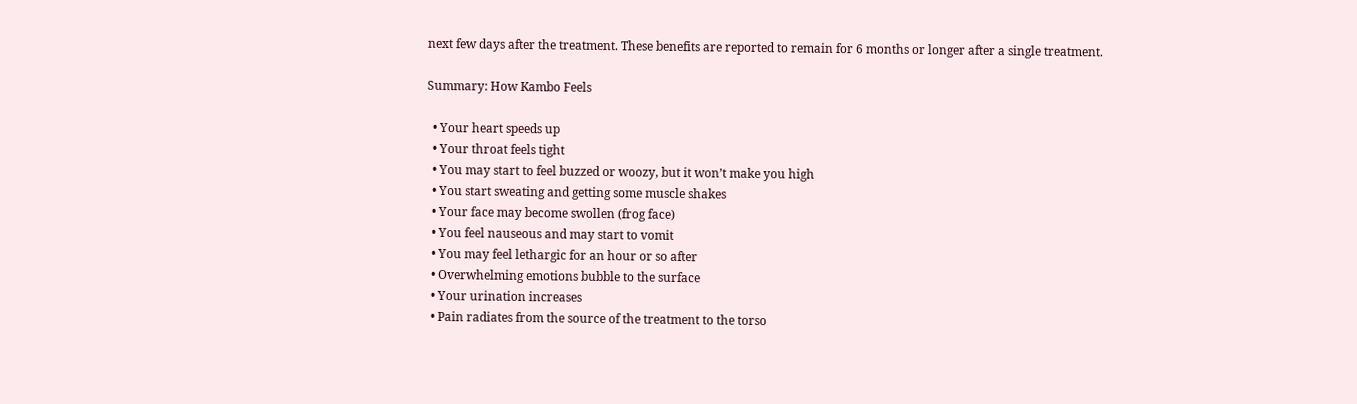next few days after the treatment. These benefits are reported to remain for 6 months or longer after a single treatment.

Summary: How Kambo Feels

  • Your heart speeds up
  • Your throat feels tight
  • You may start to feel buzzed or woozy, but it won’t make you high
  • You start sweating and getting some muscle shakes
  • Your face may become swollen (frog face)
  • You feel nauseous and may start to vomit
  • You may feel lethargic for an hour or so after
  • Overwhelming emotions bubble to the surface
  • Your urination increases
  • Pain radiates from the source of the treatment to the torso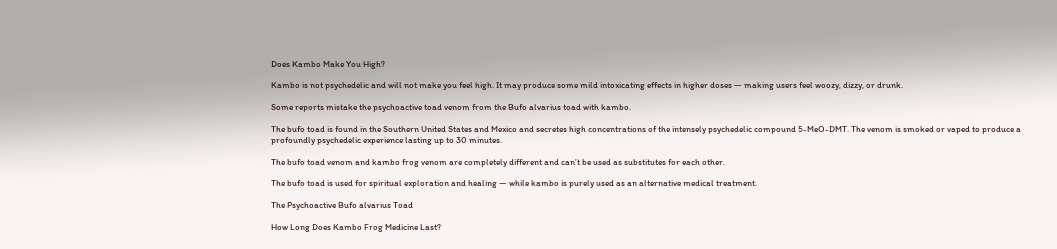Does Kambo Make You High?

Kambo is not psychedelic and will not make you feel high. It may produce some mild intoxicating effects in higher doses — making users feel woozy, dizzy, or drunk.

Some reports mistake the psychoactive toad venom from the Bufo alvarius toad with kambo.

The bufo toad is found in the Southern United States and Mexico and secretes high concentrations of the intensely psychedelic compound 5-MeO-DMT. The venom is smoked or vaped to produce a profoundly psychedelic experience lasting up to 30 minutes.

The bufo toad venom and kambo frog venom are completely different and can’t be used as substitutes for each other.

The bufo toad is used for spiritual exploration and healing — while kambo is purely used as an alternative medical treatment.

The Psychoactive Bufo alvarius Toad

How Long Does Kambo Frog Medicine Last?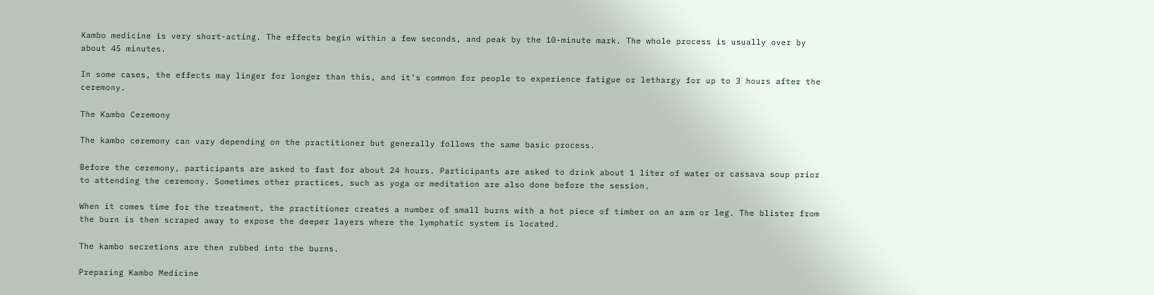Kambo medicine is very short-acting. The effects begin within a few seconds, and peak by the 10-minute mark. The whole process is usually over by about 45 minutes.

In some cases, the effects may linger for longer than this, and it’s common for people to experience fatigue or lethargy for up to 3 hours after the ceremony.

The Kambo Ceremony

The kambo ceremony can vary depending on the practitioner but generally follows the same basic process.

Before the ceremony, participants are asked to fast for about 24 hours. Participants are asked to drink about 1 liter of water or cassava soup prior to attending the ceremony. Sometimes other practices, such as yoga or meditation are also done before the session.

When it comes time for the treatment, the practitioner creates a number of small burns with a hot piece of timber on an arm or leg. The blister from the burn is then scraped away to expose the deeper layers where the lymphatic system is located.

The kambo secretions are then rubbed into the burns.

Preparing Kambo Medicine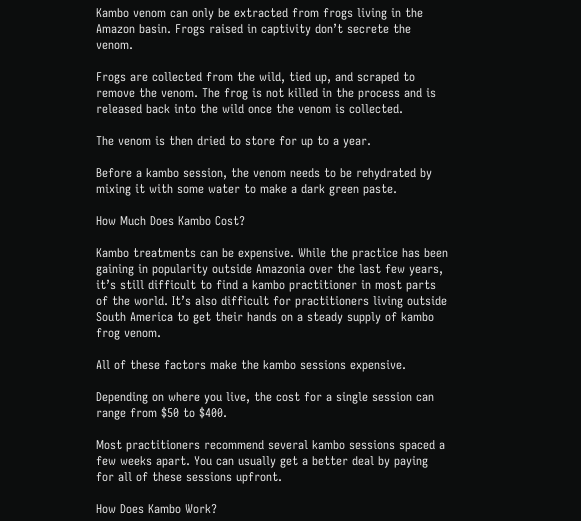Kambo venom can only be extracted from frogs living in the Amazon basin. Frogs raised in captivity don’t secrete the venom.

Frogs are collected from the wild, tied up, and scraped to remove the venom. The frog is not killed in the process and is released back into the wild once the venom is collected.

The venom is then dried to store for up to a year.

Before a kambo session, the venom needs to be rehydrated by mixing it with some water to make a dark green paste.

How Much Does Kambo Cost?

Kambo treatments can be expensive. While the practice has been gaining in popularity outside Amazonia over the last few years, it’s still difficult to find a kambo practitioner in most parts of the world. It’s also difficult for practitioners living outside South America to get their hands on a steady supply of kambo frog venom.

All of these factors make the kambo sessions expensive.

Depending on where you live, the cost for a single session can range from $50 to $400.

Most practitioners recommend several kambo sessions spaced a few weeks apart. You can usually get a better deal by paying for all of these sessions upfront.

How Does Kambo Work?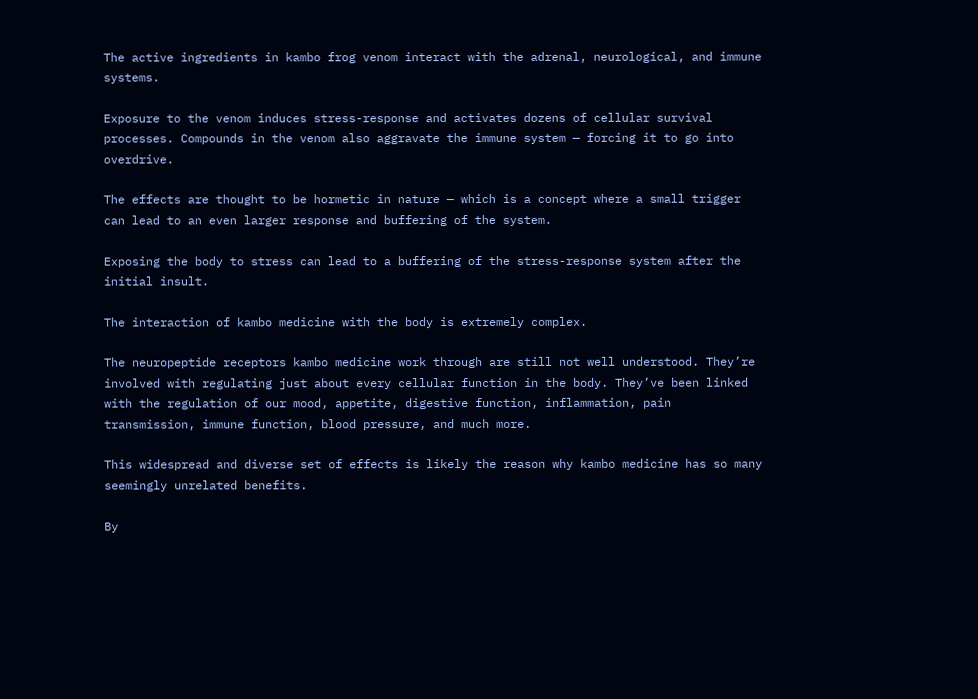The active ingredients in kambo frog venom interact with the adrenal, neurological, and immune systems.

Exposure to the venom induces stress-response and activates dozens of cellular survival processes. Compounds in the venom also aggravate the immune system — forcing it to go into overdrive.

The effects are thought to be hormetic in nature — which is a concept where a small trigger can lead to an even larger response and buffering of the system.

Exposing the body to stress can lead to a buffering of the stress-response system after the initial insult.

The interaction of kambo medicine with the body is extremely complex.

The neuropeptide receptors kambo medicine work through are still not well understood. They’re involved with regulating just about every cellular function in the body. They’ve been linked with the regulation of our mood, appetite, digestive function, inflammation, pain transmission, immune function, blood pressure, and much more.

This widespread and diverse set of effects is likely the reason why kambo medicine has so many seemingly unrelated benefits.

By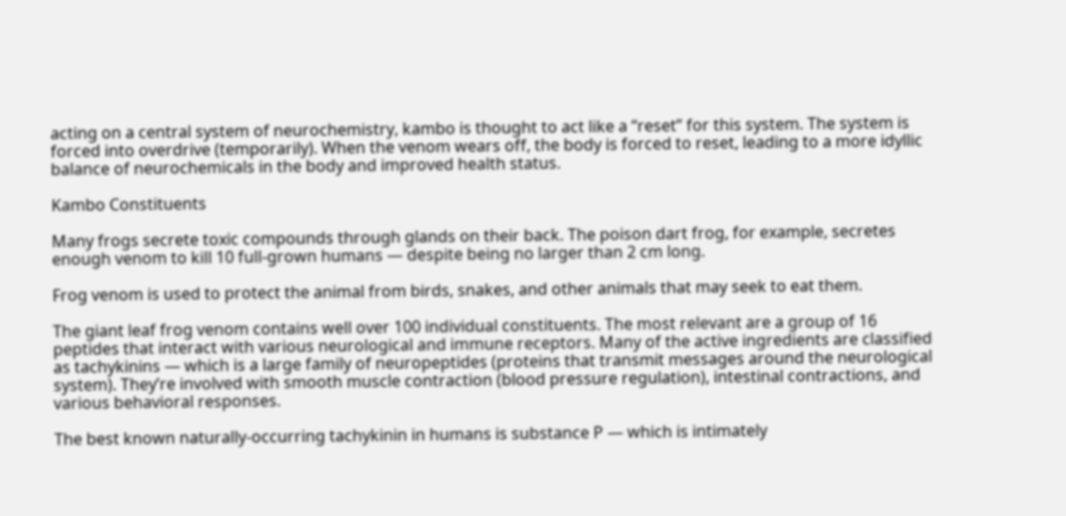acting on a central system of neurochemistry, kambo is thought to act like a “reset” for this system. The system is forced into overdrive (temporarily). When the venom wears off, the body is forced to reset, leading to a more idyllic balance of neurochemicals in the body and improved health status.

Kambo Constituents

Many frogs secrete toxic compounds through glands on their back. The poison dart frog, for example, secretes enough venom to kill 10 full-grown humans — despite being no larger than 2 cm long.

Frog venom is used to protect the animal from birds, snakes, and other animals that may seek to eat them.

The giant leaf frog venom contains well over 100 individual constituents. The most relevant are a group of 16 peptides that interact with various neurological and immune receptors. Many of the active ingredients are classified as tachykinins — which is a large family of neuropeptides (proteins that transmit messages around the neurological system). They’re involved with smooth muscle contraction (blood pressure regulation), intestinal contractions, and various behavioral responses.

The best known naturally-occurring tachykinin in humans is substance P — which is intimately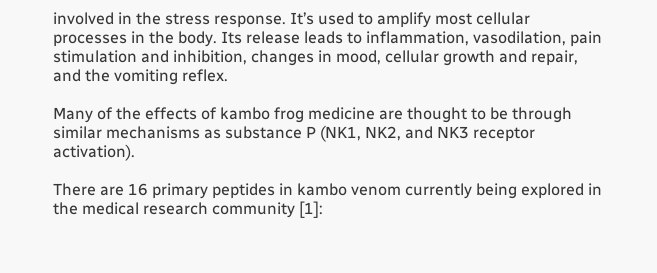involved in the stress response. It’s used to amplify most cellular processes in the body. Its release leads to inflammation, vasodilation, pain stimulation and inhibition, changes in mood, cellular growth and repair, and the vomiting reflex.

Many of the effects of kambo frog medicine are thought to be through similar mechanisms as substance P (NK1, NK2, and NK3 receptor activation).

There are 16 primary peptides in kambo venom currently being explored in the medical research community [1]: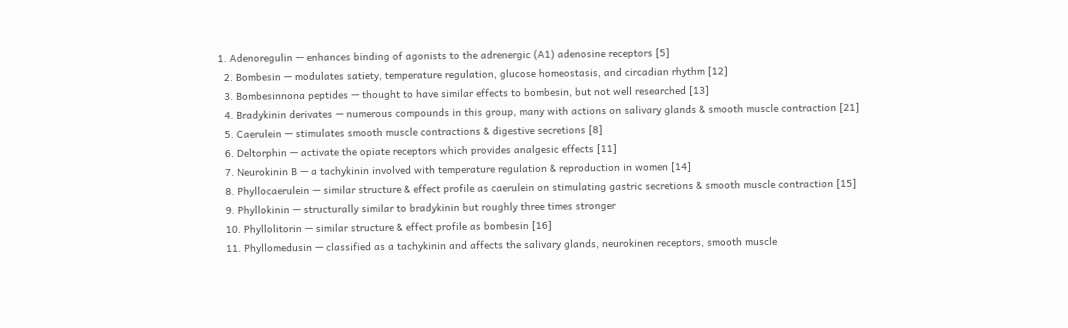1. Adenoregulin — enhances binding of agonists to the adrenergic (A1) adenosine receptors [5]
  2. Bombesin — modulates satiety, temperature regulation, glucose homeostasis, and circadian rhythm [12]
  3. Bombesinnona peptides — thought to have similar effects to bombesin, but not well researched [13]
  4. Bradykinin derivates — numerous compounds in this group, many with actions on salivary glands & smooth muscle contraction [21]
  5. Caerulein — stimulates smooth muscle contractions & digestive secretions [8]
  6. Deltorphin — activate the opiate receptors which provides analgesic effects [11]
  7. Neurokinin B — a tachykinin involved with temperature regulation & reproduction in women [14]
  8. Phyllocaerulein — similar structure & effect profile as caerulein on stimulating gastric secretions & smooth muscle contraction [15]
  9. Phyllokinin — structurally similar to bradykinin but roughly three times stronger
  10. Phyllolitorin — similar structure & effect profile as bombesin [16]
  11. Phyllomedusin — classified as a tachykinin and affects the salivary glands, neurokinen receptors, smooth muscle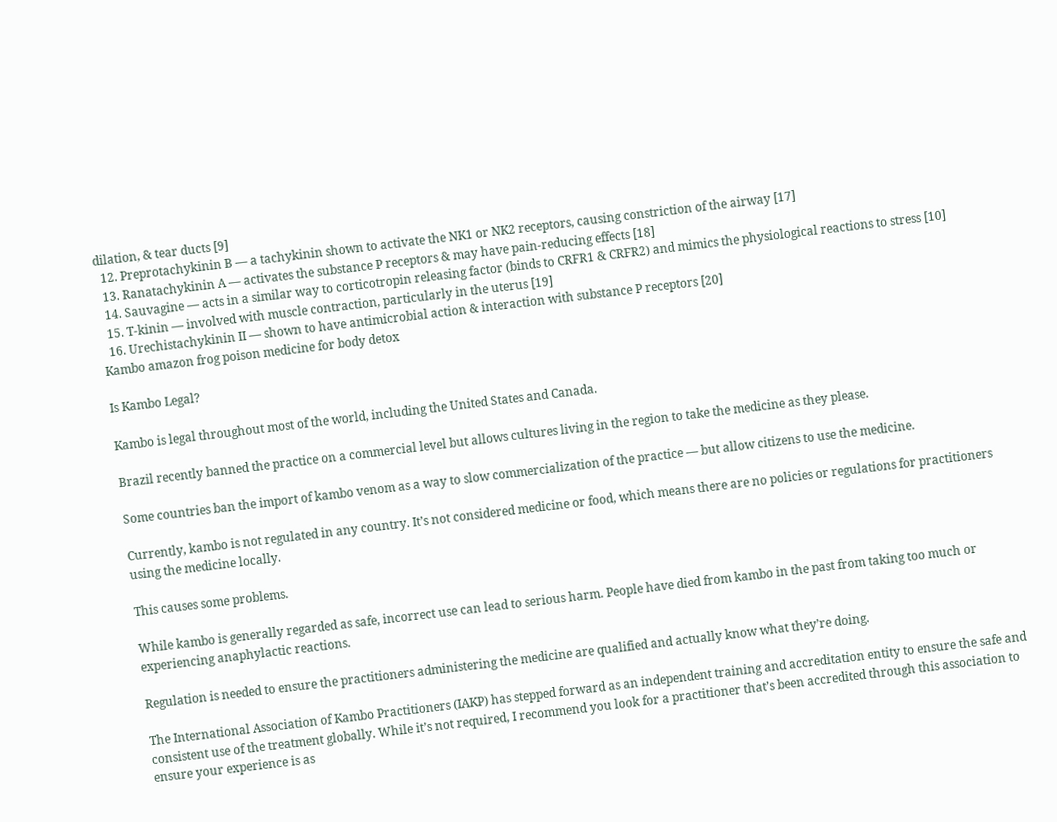dilation, & tear ducts [9]
  12. Preprotachykinin B — a tachykinin shown to activate the NK1 or NK2 receptors, causing constriction of the airway [17]
  13. Ranatachykinin A — activates the substance P receptors & may have pain-reducing effects [18]
  14. Sauvagine — acts in a similar way to corticotropin releasing factor (binds to CRFR1 & CRFR2) and mimics the physiological reactions to stress [10]
  15. T-kinin — involved with muscle contraction, particularly in the uterus [19]
  16. Urechistachykinin II — shown to have antimicrobial action & interaction with substance P receptors [20]
Kambo amazon frog poison medicine for body detox

Is Kambo Legal?

Kambo is legal throughout most of the world, including the United States and Canada.

Brazil recently banned the practice on a commercial level but allows cultures living in the region to take the medicine as they please.

Some countries ban the import of kambo venom as a way to slow commercialization of the practice — but allow citizens to use the medicine.

Currently, kambo is not regulated in any country. It’s not considered medicine or food, which means there are no policies or regulations for practitioners using the medicine locally.

This causes some problems.

While kambo is generally regarded as safe, incorrect use can lead to serious harm. People have died from kambo in the past from taking too much or experiencing anaphylactic reactions.

Regulation is needed to ensure the practitioners administering the medicine are qualified and actually know what they’re doing.

The International Association of Kambo Practitioners (IAKP) has stepped forward as an independent training and accreditation entity to ensure the safe and consistent use of the treatment globally. While it’s not required, I recommend you look for a practitioner that’s been accredited through this association to ensure your experience is as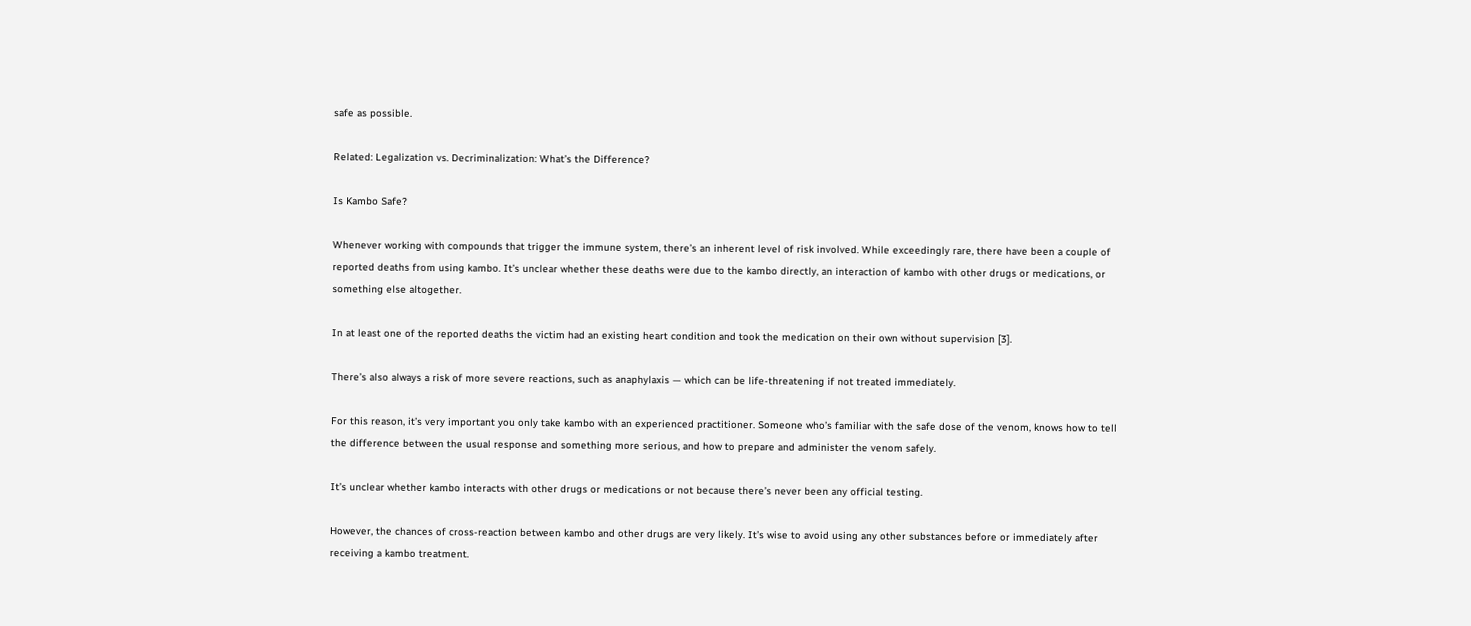safe as possible.

Related: Legalization vs. Decriminalization: What’s the Difference?

Is Kambo Safe?

Whenever working with compounds that trigger the immune system, there’s an inherent level of risk involved. While exceedingly rare, there have been a couple of reported deaths from using kambo. It’s unclear whether these deaths were due to the kambo directly, an interaction of kambo with other drugs or medications, or something else altogether.

In at least one of the reported deaths the victim had an existing heart condition and took the medication on their own without supervision [3].

There’s also always a risk of more severe reactions, such as anaphylaxis — which can be life-threatening if not treated immediately.

For this reason, it’s very important you only take kambo with an experienced practitioner. Someone who’s familiar with the safe dose of the venom, knows how to tell the difference between the usual response and something more serious, and how to prepare and administer the venom safely.

It’s unclear whether kambo interacts with other drugs or medications or not because there’s never been any official testing.

However, the chances of cross-reaction between kambo and other drugs are very likely. It’s wise to avoid using any other substances before or immediately after receiving a kambo treatment.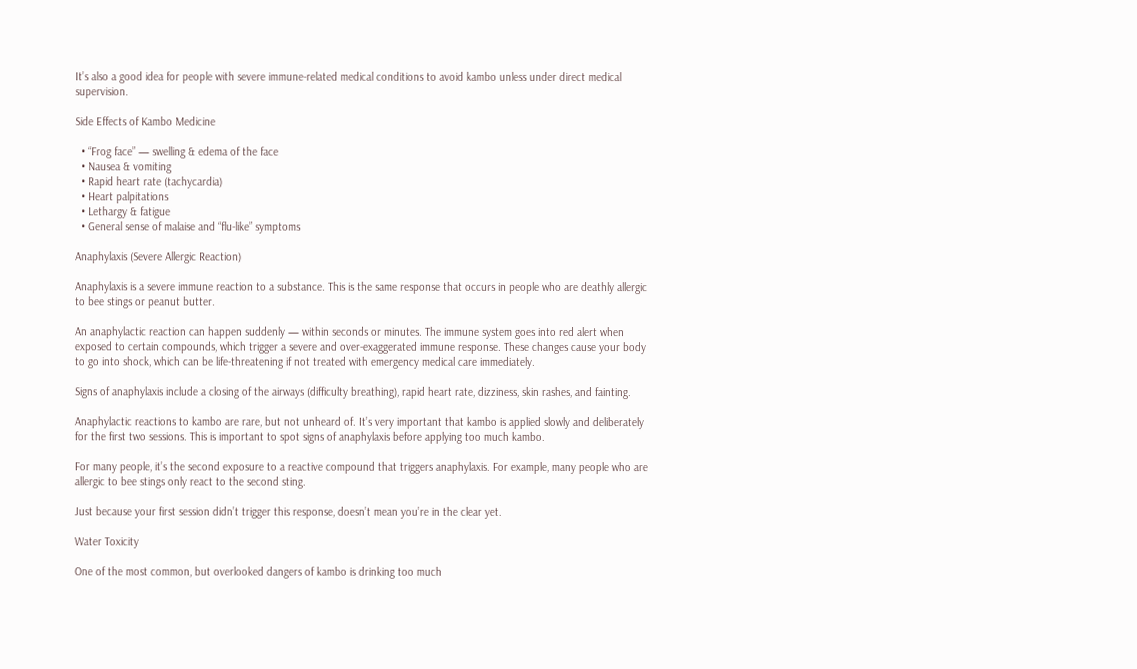It’s also a good idea for people with severe immune-related medical conditions to avoid kambo unless under direct medical supervision.

Side Effects of Kambo Medicine

  • “Frog face” — swelling & edema of the face
  • Nausea & vomiting
  • Rapid heart rate (tachycardia)
  • Heart palpitations
  • Lethargy & fatigue
  • General sense of malaise and “flu-like” symptoms

Anaphylaxis (Severe Allergic Reaction)

Anaphylaxis is a severe immune reaction to a substance. This is the same response that occurs in people who are deathly allergic to bee stings or peanut butter.

An anaphylactic reaction can happen suddenly — within seconds or minutes. The immune system goes into red alert when exposed to certain compounds, which trigger a severe and over-exaggerated immune response. These changes cause your body to go into shock, which can be life-threatening if not treated with emergency medical care immediately.

Signs of anaphylaxis include a closing of the airways (difficulty breathing), rapid heart rate, dizziness, skin rashes, and fainting.

Anaphylactic reactions to kambo are rare, but not unheard of. It’s very important that kambo is applied slowly and deliberately for the first two sessions. This is important to spot signs of anaphylaxis before applying too much kambo.

For many people, it’s the second exposure to a reactive compound that triggers anaphylaxis. For example, many people who are allergic to bee stings only react to the second sting.

Just because your first session didn’t trigger this response, doesn’t mean you’re in the clear yet.

Water Toxicity

One of the most common, but overlooked dangers of kambo is drinking too much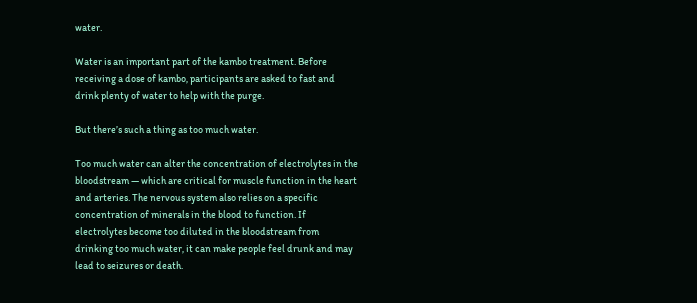water.

Water is an important part of the kambo treatment. Before receiving a dose of kambo, participants are asked to fast and drink plenty of water to help with the purge.

But there’s such a thing as too much water.

Too much water can alter the concentration of electrolytes in the bloodstream — which are critical for muscle function in the heart and arteries. The nervous system also relies on a specific concentration of minerals in the blood to function. If electrolytes become too diluted in the bloodstream from drinking too much water, it can make people feel drunk and may lead to seizures or death.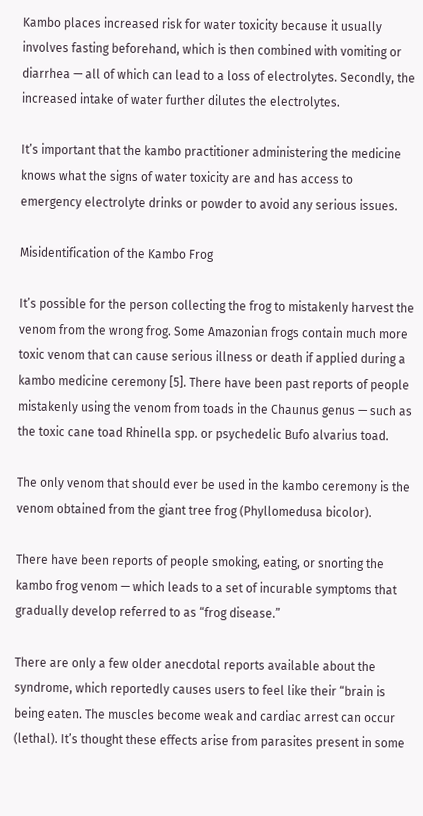Kambo places increased risk for water toxicity because it usually involves fasting beforehand, which is then combined with vomiting or diarrhea — all of which can lead to a loss of electrolytes. Secondly, the increased intake of water further dilutes the electrolytes.

It’s important that the kambo practitioner administering the medicine knows what the signs of water toxicity are and has access to emergency electrolyte drinks or powder to avoid any serious issues.

Misidentification of the Kambo Frog

It’s possible for the person collecting the frog to mistakenly harvest the venom from the wrong frog. Some Amazonian frogs contain much more toxic venom that can cause serious illness or death if applied during a kambo medicine ceremony [5]. There have been past reports of people mistakenly using the venom from toads in the Chaunus genus — such as the toxic cane toad Rhinella spp. or psychedelic Bufo alvarius toad.

The only venom that should ever be used in the kambo ceremony is the venom obtained from the giant tree frog (Phyllomedusa bicolor).

There have been reports of people smoking, eating, or snorting the kambo frog venom — which leads to a set of incurable symptoms that gradually develop referred to as “frog disease.”

There are only a few older anecdotal reports available about the syndrome, which reportedly causes users to feel like their “brain is being eaten. The muscles become weak and cardiac arrest can occur (lethal). It’s thought these effects arise from parasites present in some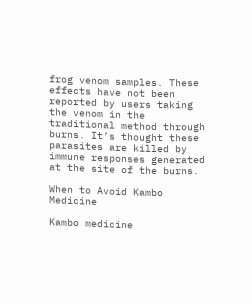frog venom samples. These effects have not been reported by users taking the venom in the traditional method through burns. It’s thought these parasites are killed by immune responses generated at the site of the burns.

When to Avoid Kambo Medicine

Kambo medicine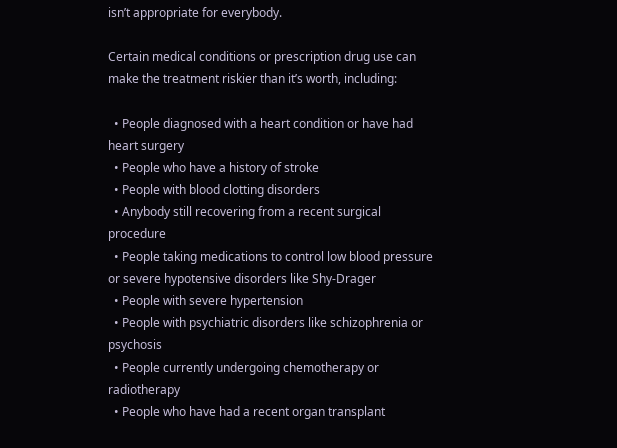isn’t appropriate for everybody.

Certain medical conditions or prescription drug use can make the treatment riskier than it’s worth, including:

  • People diagnosed with a heart condition or have had heart surgery
  • People who have a history of stroke
  • People with blood clotting disorders
  • Anybody still recovering from a recent surgical procedure
  • People taking medications to control low blood pressure or severe hypotensive disorders like Shy-Drager
  • People with severe hypertension
  • People with psychiatric disorders like schizophrenia or psychosis
  • People currently undergoing chemotherapy or radiotherapy
  • People who have had a recent organ transplant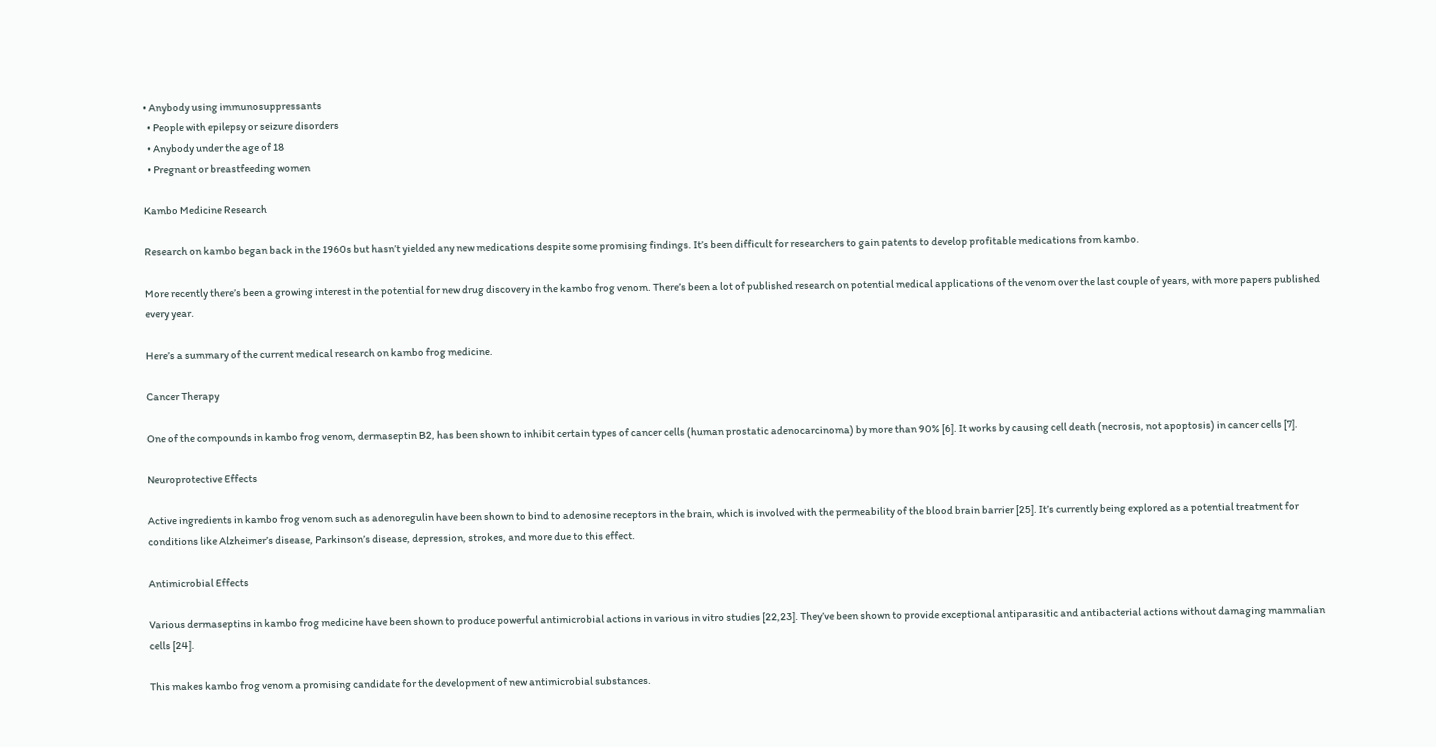• Anybody using immunosuppressants
  • People with epilepsy or seizure disorders
  • Anybody under the age of 18
  • Pregnant or breastfeeding women

Kambo Medicine Research

Research on kambo began back in the 1960s but hasn’t yielded any new medications despite some promising findings. It’s been difficult for researchers to gain patents to develop profitable medications from kambo.

More recently there’s been a growing interest in the potential for new drug discovery in the kambo frog venom. There’s been a lot of published research on potential medical applications of the venom over the last couple of years, with more papers published every year.

Here’s a summary of the current medical research on kambo frog medicine.

Cancer Therapy

One of the compounds in kambo frog venom, dermaseptin B2, has been shown to inhibit certain types of cancer cells (human prostatic adenocarcinoma) by more than 90% [6]. It works by causing cell death (necrosis, not apoptosis) in cancer cells [7].

Neuroprotective Effects

Active ingredients in kambo frog venom such as adenoregulin have been shown to bind to adenosine receptors in the brain, which is involved with the permeability of the blood brain barrier [25]. It’s currently being explored as a potential treatment for conditions like Alzheimer’s disease, Parkinson’s disease, depression, strokes, and more due to this effect.

Antimicrobial Effects

Various dermaseptins in kambo frog medicine have been shown to produce powerful antimicrobial actions in various in vitro studies [22,23]. They’ve been shown to provide exceptional antiparasitic and antibacterial actions without damaging mammalian cells [24].

This makes kambo frog venom a promising candidate for the development of new antimicrobial substances.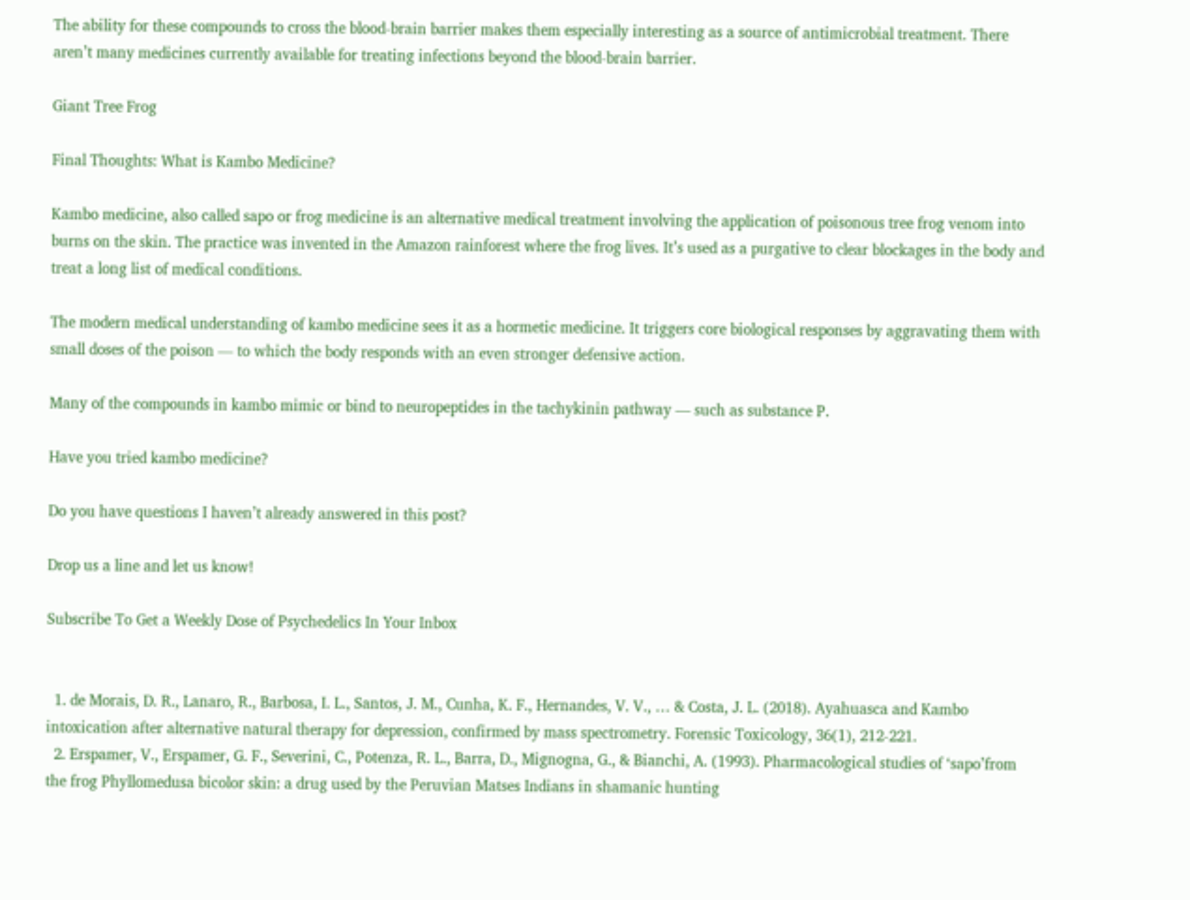The ability for these compounds to cross the blood-brain barrier makes them especially interesting as a source of antimicrobial treatment. There aren’t many medicines currently available for treating infections beyond the blood-brain barrier.

Giant Tree Frog

Final Thoughts: What is Kambo Medicine?

Kambo medicine, also called sapo or frog medicine is an alternative medical treatment involving the application of poisonous tree frog venom into burns on the skin. The practice was invented in the Amazon rainforest where the frog lives. It’s used as a purgative to clear blockages in the body and treat a long list of medical conditions.

The modern medical understanding of kambo medicine sees it as a hormetic medicine. It triggers core biological responses by aggravating them with small doses of the poison — to which the body responds with an even stronger defensive action.

Many of the compounds in kambo mimic or bind to neuropeptides in the tachykinin pathway — such as substance P.

Have you tried kambo medicine?

Do you have questions I haven’t already answered in this post?

Drop us a line and let us know!

Subscribe To Get a Weekly Dose of Psychedelics In Your Inbox


  1. de Morais, D. R., Lanaro, R., Barbosa, I. L., Santos, J. M., Cunha, K. F., Hernandes, V. V., … & Costa, J. L. (2018). Ayahuasca and Kambo intoxication after alternative natural therapy for depression, confirmed by mass spectrometry. Forensic Toxicology, 36(1), 212-221.
  2. Erspamer, V., Erspamer, G. F., Severini, C., Potenza, R. L., Barra, D., Mignogna, G., & Bianchi, A. (1993). Pharmacological studies of ‘sapo’from the frog Phyllomedusa bicolor skin: a drug used by the Peruvian Matses Indians in shamanic hunting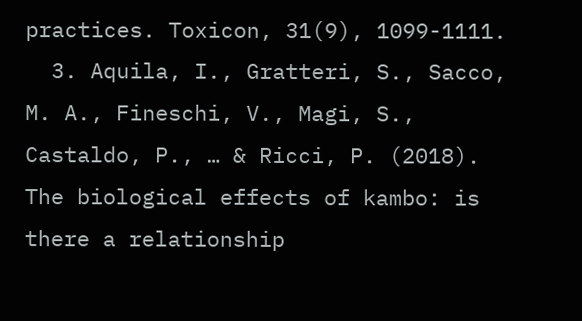practices. Toxicon, 31(9), 1099-1111.
  3. Aquila, I., Gratteri, S., Sacco, M. A., Fineschi, V., Magi, S., Castaldo, P., … & Ricci, P. (2018). The biological effects of kambo: is there a relationship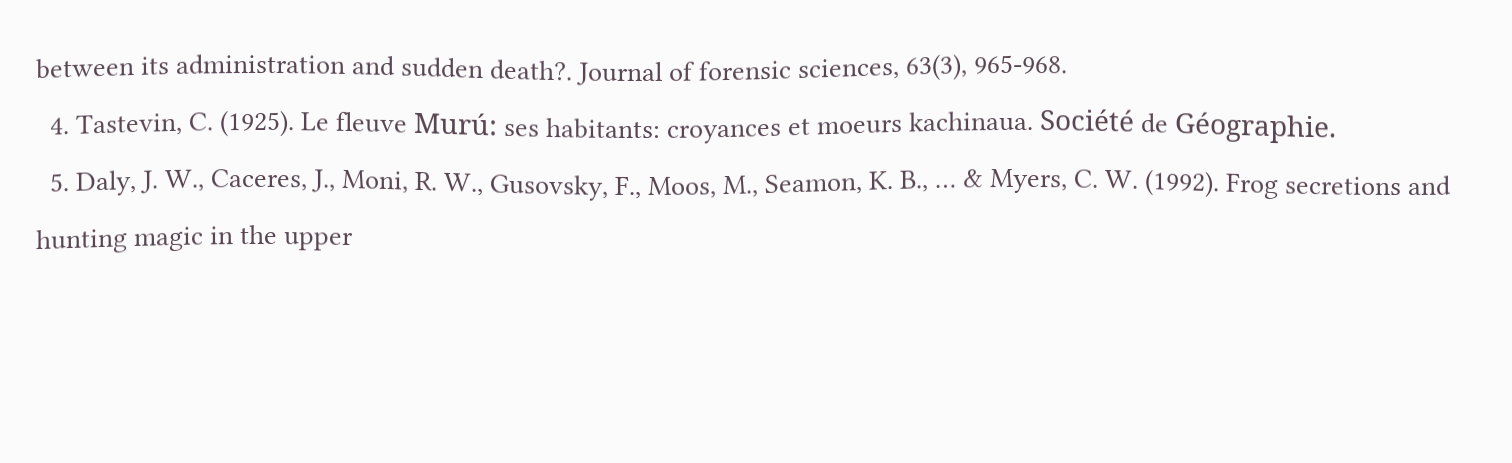between its administration and sudden death?. Journal of forensic sciences, 63(3), 965-968.
  4. Tastevin, C. (1925). Le fleuve Murú: ses habitants: croyances et moeurs kachinaua. Société de Géographie.
  5. Daly, J. W., Caceres, J., Moni, R. W., Gusovsky, F., Moos, M., Seamon, K. B., … & Myers, C. W. (1992). Frog secretions and hunting magic in the upper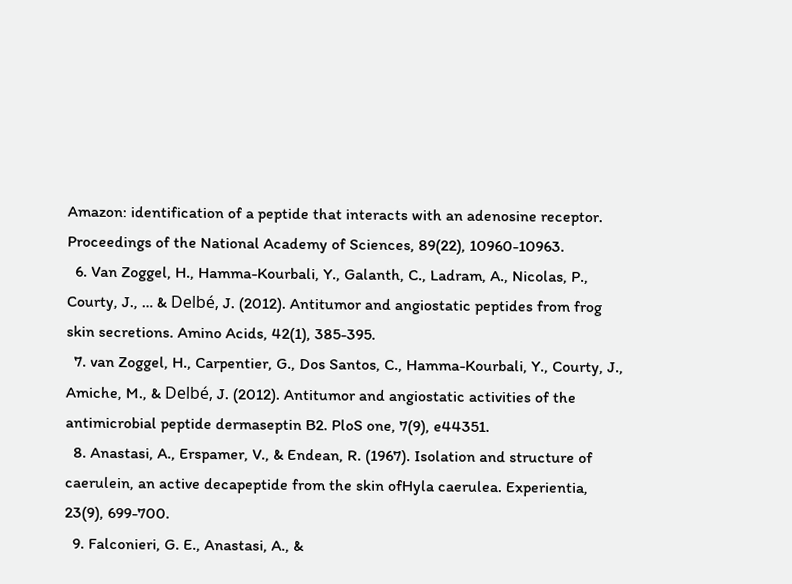Amazon: identification of a peptide that interacts with an adenosine receptor. Proceedings of the National Academy of Sciences, 89(22), 10960-10963.
  6. Van Zoggel, H., Hamma-Kourbali, Y., Galanth, C., Ladram, A., Nicolas, P., Courty, J., … & Delbé, J. (2012). Antitumor and angiostatic peptides from frog skin secretions. Amino Acids, 42(1), 385-395.
  7. van Zoggel, H., Carpentier, G., Dos Santos, C., Hamma-Kourbali, Y., Courty, J., Amiche, M., & Delbé, J. (2012). Antitumor and angiostatic activities of the antimicrobial peptide dermaseptin B2. PloS one, 7(9), e44351.
  8. Anastasi, A., Erspamer, V., & Endean, R. (1967). Isolation and structure of caerulein, an active decapeptide from the skin ofHyla caerulea. Experientia, 23(9), 699-700.
  9. Falconieri, G. E., Anastasi, A., &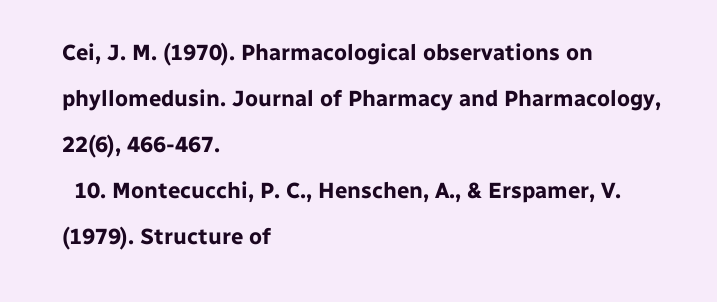Cei, J. M. (1970). Pharmacological observations on phyllomedusin. Journal of Pharmacy and Pharmacology, 22(6), 466-467.
  10. Montecucchi, P. C., Henschen, A., & Erspamer, V. (1979). Structure of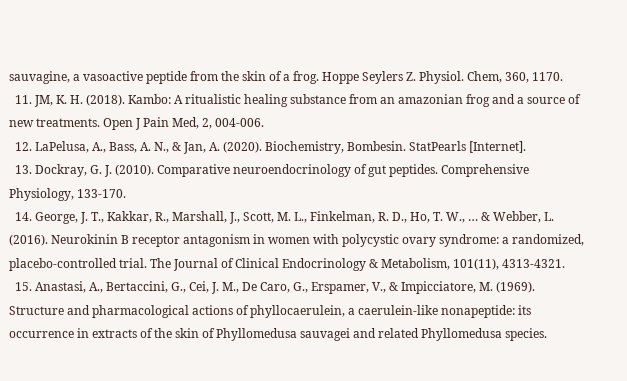sauvagine, a vasoactive peptide from the skin of a frog. Hoppe Seylers Z. Physiol. Chem, 360, 1170.
  11. JM, K. H. (2018). Kambo: A ritualistic healing substance from an amazonian frog and a source of new treatments. Open J Pain Med, 2, 004-006.
  12. LaPelusa, A., Bass, A. N., & Jan, A. (2020). Biochemistry, Bombesin. StatPearls [Internet].
  13. Dockray, G. J. (2010). Comparative neuroendocrinology of gut peptides. Comprehensive Physiology, 133-170.
  14. George, J. T., Kakkar, R., Marshall, J., Scott, M. L., Finkelman, R. D., Ho, T. W., … & Webber, L. (2016). Neurokinin B receptor antagonism in women with polycystic ovary syndrome: a randomized, placebo-controlled trial. The Journal of Clinical Endocrinology & Metabolism, 101(11), 4313-4321.
  15. Anastasi, A., Bertaccini, G., Cei, J. M., De Caro, G., Erspamer, V., & Impicciatore, M. (1969). Structure and pharmacological actions of phyllocaerulein, a caerulein-like nonapeptide: its occurrence in extracts of the skin of Phyllomedusa sauvagei and related Phyllomedusa species.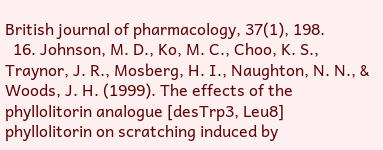British journal of pharmacology, 37(1), 198.
  16. Johnson, M. D., Ko, M. C., Choo, K. S., Traynor, J. R., Mosberg, H. I., Naughton, N. N., & Woods, J. H. (1999). The effects of the phyllolitorin analogue [desTrp3, Leu8] phyllolitorin on scratching induced by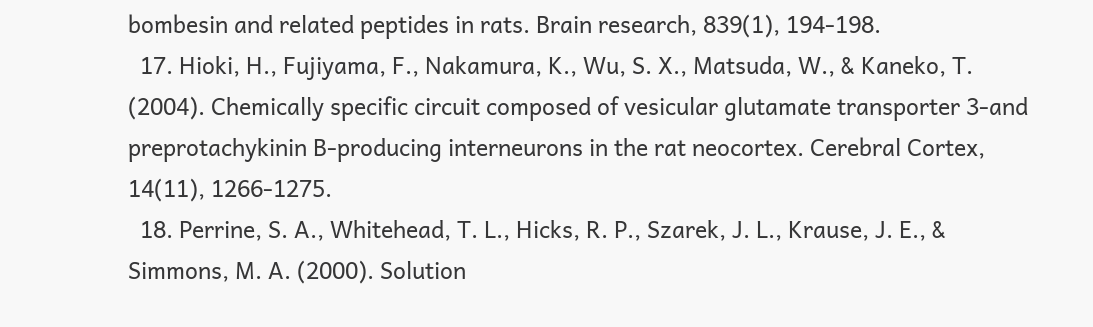bombesin and related peptides in rats. Brain research, 839(1), 194-198.
  17. Hioki, H., Fujiyama, F., Nakamura, K., Wu, S. X., Matsuda, W., & Kaneko, T. (2004). Chemically specific circuit composed of vesicular glutamate transporter 3-and preprotachykinin B-producing interneurons in the rat neocortex. Cerebral Cortex, 14(11), 1266-1275.
  18. Perrine, S. A., Whitehead, T. L., Hicks, R. P., Szarek, J. L., Krause, J. E., & Simmons, M. A. (2000). Solution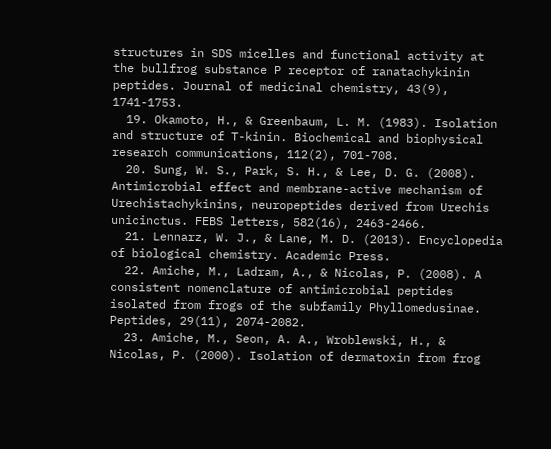structures in SDS micelles and functional activity at the bullfrog substance P receptor of ranatachykinin peptides. Journal of medicinal chemistry, 43(9), 1741-1753.
  19. Okamoto, H., & Greenbaum, L. M. (1983). Isolation and structure of T-kinin. Biochemical and biophysical research communications, 112(2), 701-708.
  20. Sung, W. S., Park, S. H., & Lee, D. G. (2008). Antimicrobial effect and membrane-active mechanism of Urechistachykinins, neuropeptides derived from Urechis unicinctus. FEBS letters, 582(16), 2463-2466.
  21. Lennarz, W. J., & Lane, M. D. (2013). Encyclopedia of biological chemistry. Academic Press.
  22. Amiche, M., Ladram, A., & Nicolas, P. (2008). A consistent nomenclature of antimicrobial peptides isolated from frogs of the subfamily Phyllomedusinae. Peptides, 29(11), 2074-2082.
  23. Amiche, M., Seon, A. A., Wroblewski, H., & Nicolas, P. (2000). Isolation of dermatoxin from frog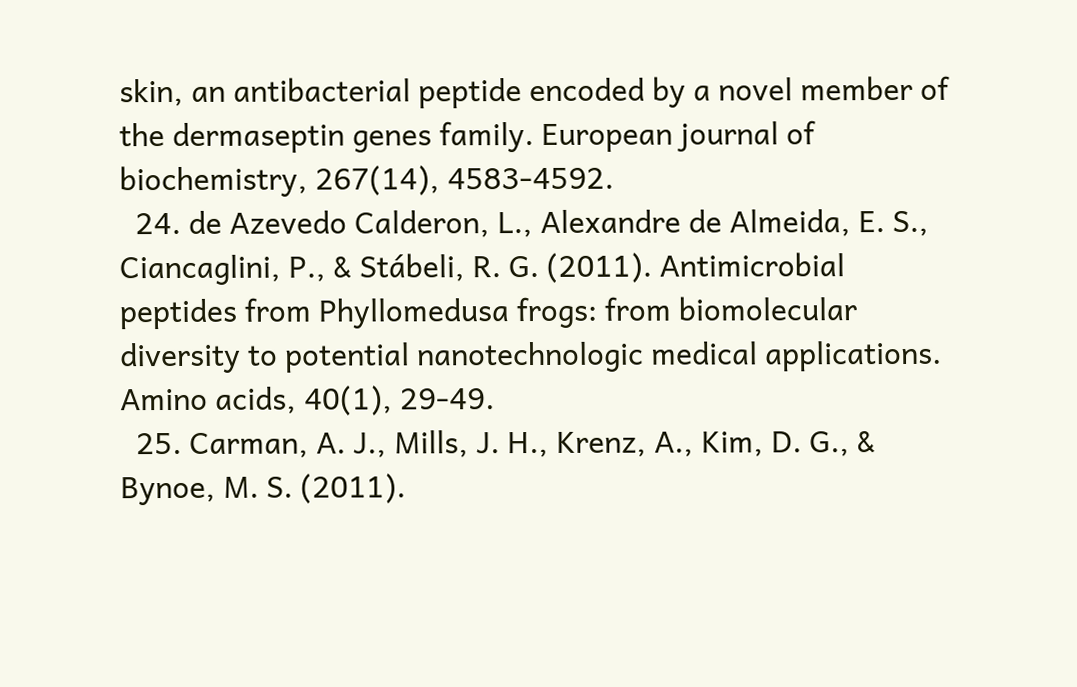skin, an antibacterial peptide encoded by a novel member of the dermaseptin genes family. European journal of biochemistry, 267(14), 4583-4592.
  24. de Azevedo Calderon, L., Alexandre de Almeida, E. S., Ciancaglini, P., & Stábeli, R. G. (2011). Antimicrobial peptides from Phyllomedusa frogs: from biomolecular diversity to potential nanotechnologic medical applications. Amino acids, 40(1), 29-49.
  25. Carman, A. J., Mills, J. H., Krenz, A., Kim, D. G., & Bynoe, M. S. (2011).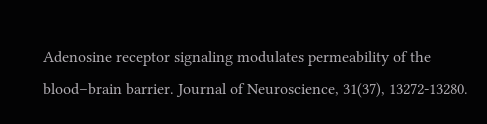Adenosine receptor signaling modulates permeability of the blood–brain barrier. Journal of Neuroscience, 31(37), 13272-13280.